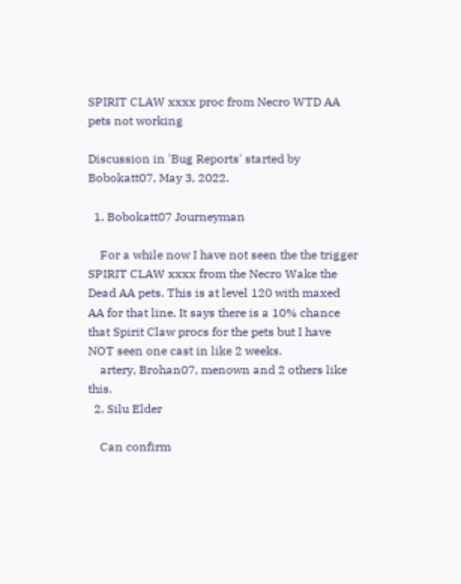SPIRIT CLAW xxxx proc from Necro WTD AA pets not working

Discussion in 'Bug Reports' started by Bobokatt07, May 3, 2022.

  1. Bobokatt07 Journeyman

    For a while now I have not seen the the trigger SPIRIT CLAW xxxx from the Necro Wake the Dead AA pets. This is at level 120 with maxed AA for that line. It says there is a 10% chance that Spirit Claw procs for the pets but I have NOT seen one cast in like 2 weeks.
    artery, Brohan07, menown and 2 others like this.
  2. Silu Elder

    Can confirm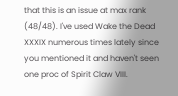that this is an issue at max rank (48/48). I've used Wake the Dead XXXIX numerous times lately since you mentioned it and haven't seen one proc of Spirit Claw VIII.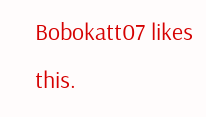Bobokatt07 likes this.